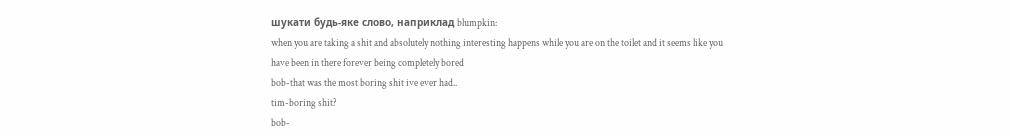шукати будь-яке слово, наприклад blumpkin:
when you are taking a shit and absolutely nothing interesting happens while you are on the toilet and it seems like you have been in there forever being completely bored
bob-that was the most boring shit ive ever had..
tim-boring shit?
bob-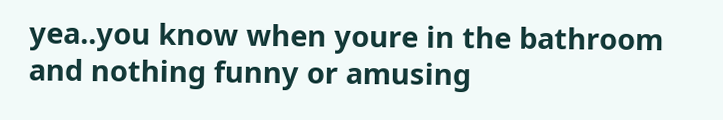yea..you know when youre in the bathroom and nothing funny or amusing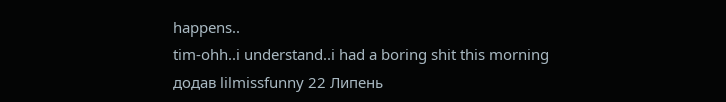happens..
tim-ohh..i understand..i had a boring shit this morning
додав lilmissfunny 22 Липень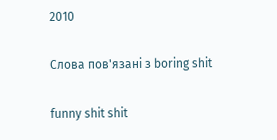2010

Слова пов'язані з boring shit

funny shit shit